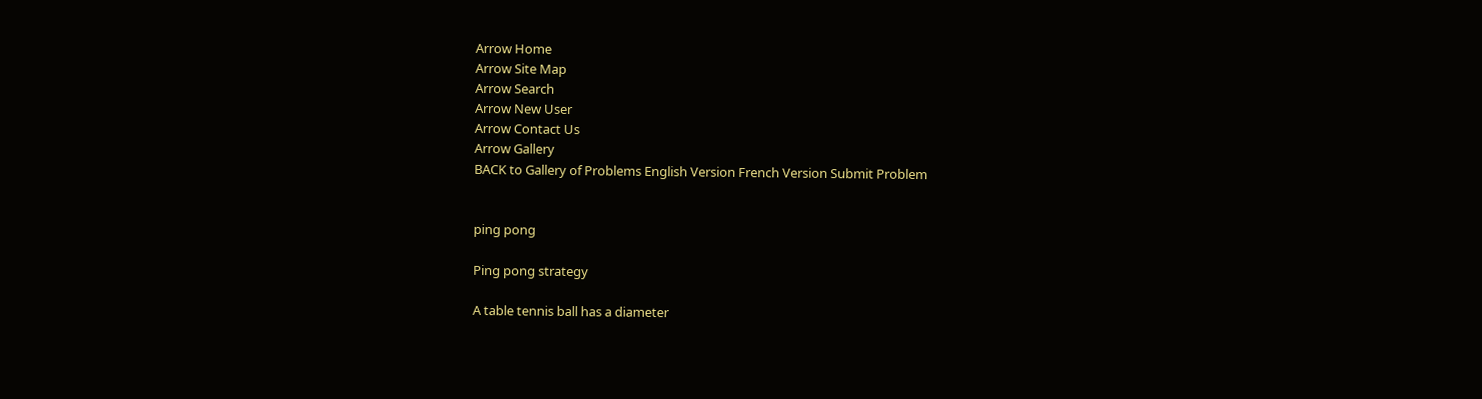Arrow Home
Arrow Site Map
Arrow Search
Arrow New User
Arrow Contact Us
Arrow Gallery
BACK to Gallery of Problems English Version French Version Submit Problem


ping pong

Ping pong strategy

A table tennis ball has a diameter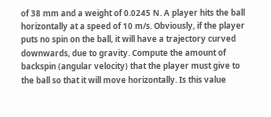of 38 mm and a weight of 0.0245 N. A player hits the ball horizontally at a speed of 10 m/s. Obviously, if the player puts no spin on the ball, it will have a trajectory curved downwards, due to gravity. Compute the amount of backspin (angular velocity) that the player must give to the ball so that it will move horizontally. Is this value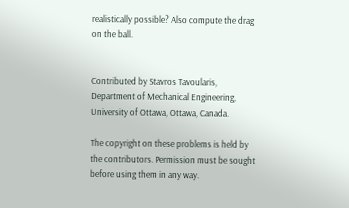realistically possible? Also compute the drag on the ball.


Contributed by Stavros Tavoularis, Department of Mechanical Engineering, University of Ottawa, Ottawa, Canada.

The copyright on these problems is held by the contributors. Permission must be sought before using them in any way.